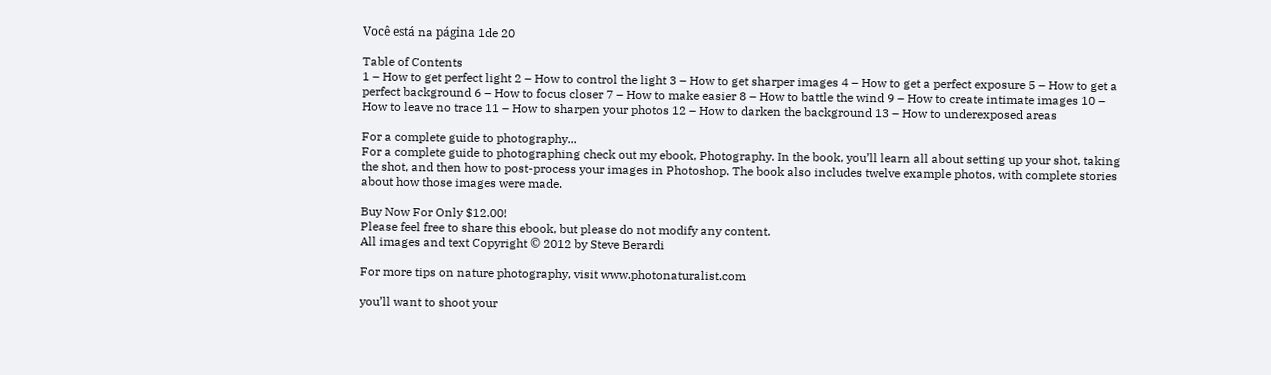Você está na página 1de 20

Table of Contents
1 – How to get perfect light 2 – How to control the light 3 – How to get sharper images 4 – How to get a perfect exposure 5 – How to get a perfect background 6 – How to focus closer 7 – How to make easier 8 – How to battle the wind 9 – How to create intimate images 10 – How to leave no trace 11 – How to sharpen your photos 12 – How to darken the background 13 – How to underexposed areas

For a complete guide to photography...
For a complete guide to photographing check out my ebook, Photography. In the book, you’ll learn all about setting up your shot, taking the shot, and then how to post-process your images in Photoshop. The book also includes twelve example photos, with complete stories about how those images were made.

Buy Now For Only $12.00!
Please feel free to share this ebook, but please do not modify any content.
All images and text Copyright © 2012 by Steve Berardi

For more tips on nature photography, visit www.photonaturalist.com

you’ll want to shoot your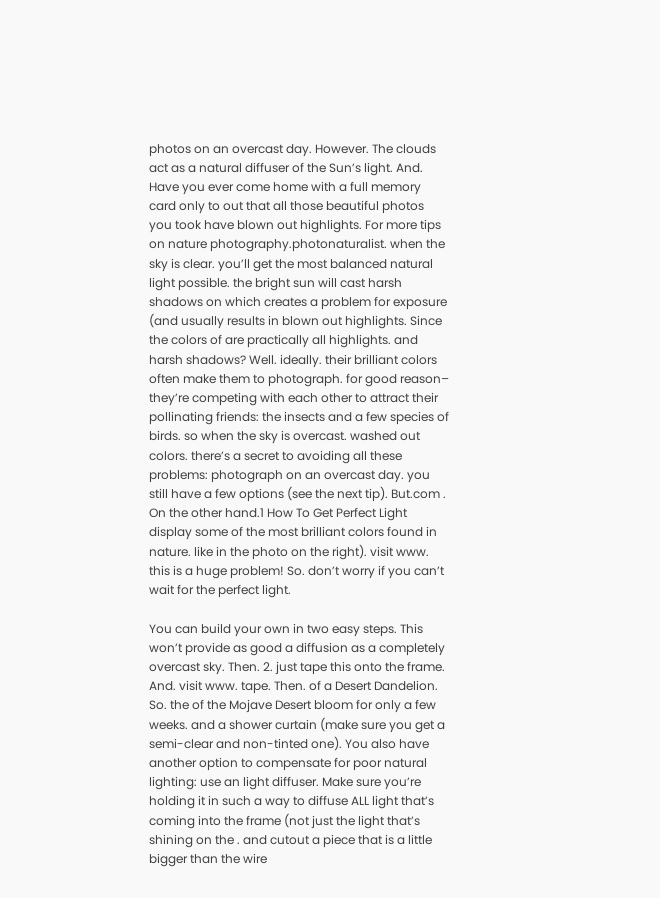photos on an overcast day. However. The clouds act as a natural diffuser of the Sun’s light. And. Have you ever come home with a full memory card only to out that all those beautiful photos you took have blown out highlights. For more tips on nature photography.photonaturalist. when the sky is clear. you’ll get the most balanced natural light possible. the bright sun will cast harsh shadows on which creates a problem for exposure (and usually results in blown out highlights. Since the colors of are practically all highlights. and harsh shadows? Well. ideally. their brilliant colors often make them to photograph. for good reason– they’re competing with each other to attract their pollinating friends: the insects and a few species of birds. so when the sky is overcast. washed out colors. there’s a secret to avoiding all these problems: photograph on an overcast day. you still have a few options (see the next tip). But.com . On the other hand.1 How To Get Perfect Light display some of the most brilliant colors found in nature. like in the photo on the right). visit www. this is a huge problem! So. don’t worry if you can’t wait for the perfect light.

You can build your own in two easy steps. This won’t provide as good a diffusion as a completely overcast sky. Then. 2. just tape this onto the frame. And. visit www. tape. Then. of a Desert Dandelion. So. the of the Mojave Desert bloom for only a few weeks. and a shower curtain (make sure you get a semi-clear and non-tinted one). You also have another option to compensate for poor natural lighting: use an light diffuser. Make sure you’re holding it in such a way to diffuse ALL light that’s coming into the frame (not just the light that’s shining on the . and cutout a piece that is a little bigger than the wire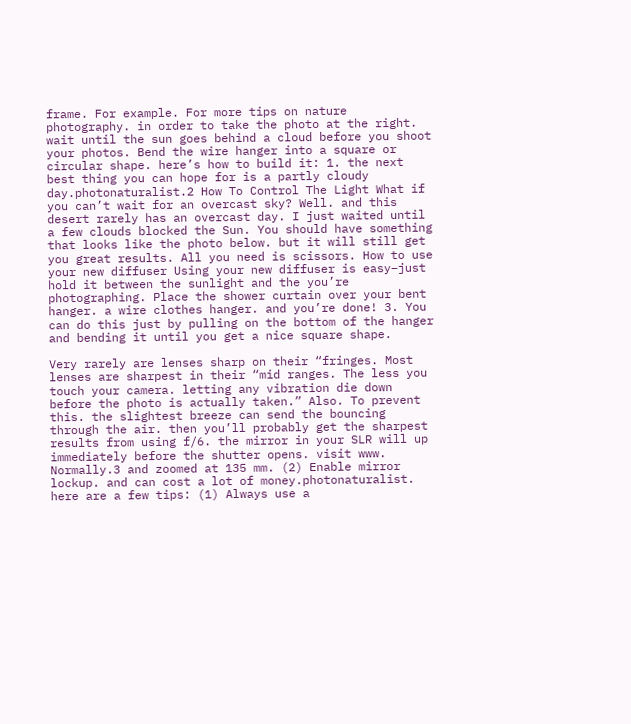frame. For example. For more tips on nature photography. in order to take the photo at the right. wait until the sun goes behind a cloud before you shoot your photos. Bend the wire hanger into a square or circular shape. here’s how to build it: 1. the next best thing you can hope for is a partly cloudy day.photonaturalist.2 How To Control The Light What if you can’t wait for an overcast sky? Well. and this desert rarely has an overcast day. I just waited until a few clouds blocked the Sun. You should have something that looks like the photo below. but it will still get you great results. All you need is scissors. How to use your new diffuser Using your new diffuser is easy–just hold it between the sunlight and the you’re photographing. Place the shower curtain over your bent hanger. a wire clothes hanger. and you’re done! 3. You can do this just by pulling on the bottom of the hanger and bending it until you get a nice square shape.

Very rarely are lenses sharp on their “fringes. Most lenses are sharpest in their “mid ranges. The less you touch your camera. letting any vibration die down before the photo is actually taken.” Also. To prevent this. the slightest breeze can send the bouncing through the air. then you’ll probably get the sharpest results from using f/6. the mirror in your SLR will up immediately before the shutter opens. visit www. Normally.3 and zoomed at 135 mm. (2) Enable mirror lockup. and can cost a lot of money.photonaturalist. here are a few tips: (1) Always use a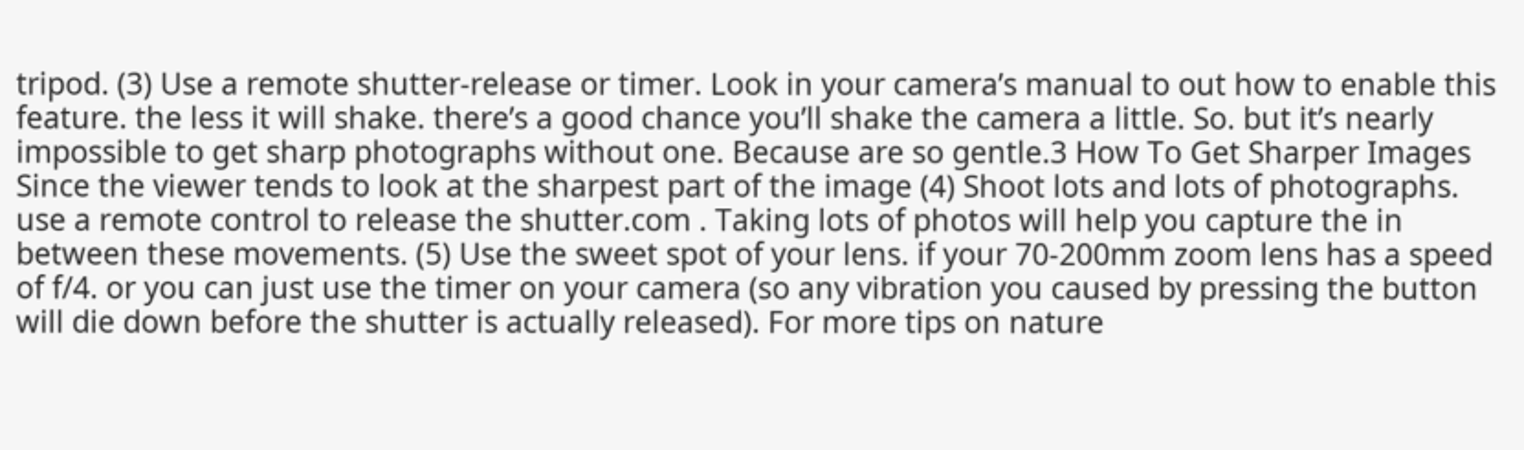tripod. (3) Use a remote shutter-release or timer. Look in your camera’s manual to out how to enable this feature. the less it will shake. there’s a good chance you’ll shake the camera a little. So. but it’s nearly impossible to get sharp photographs without one. Because are so gentle.3 How To Get Sharper Images Since the viewer tends to look at the sharpest part of the image (4) Shoot lots and lots of photographs. use a remote control to release the shutter.com . Taking lots of photos will help you capture the in between these movements. (5) Use the sweet spot of your lens. if your 70-200mm zoom lens has a speed of f/4. or you can just use the timer on your camera (so any vibration you caused by pressing the button will die down before the shutter is actually released). For more tips on nature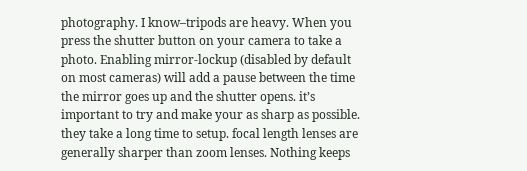photography. I know–tripods are heavy. When you press the shutter button on your camera to take a photo. Enabling mirror-lockup (disabled by default on most cameras) will add a pause between the time the mirror goes up and the shutter opens. it’s important to try and make your as sharp as possible. they take a long time to setup. focal length lenses are generally sharper than zoom lenses. Nothing keeps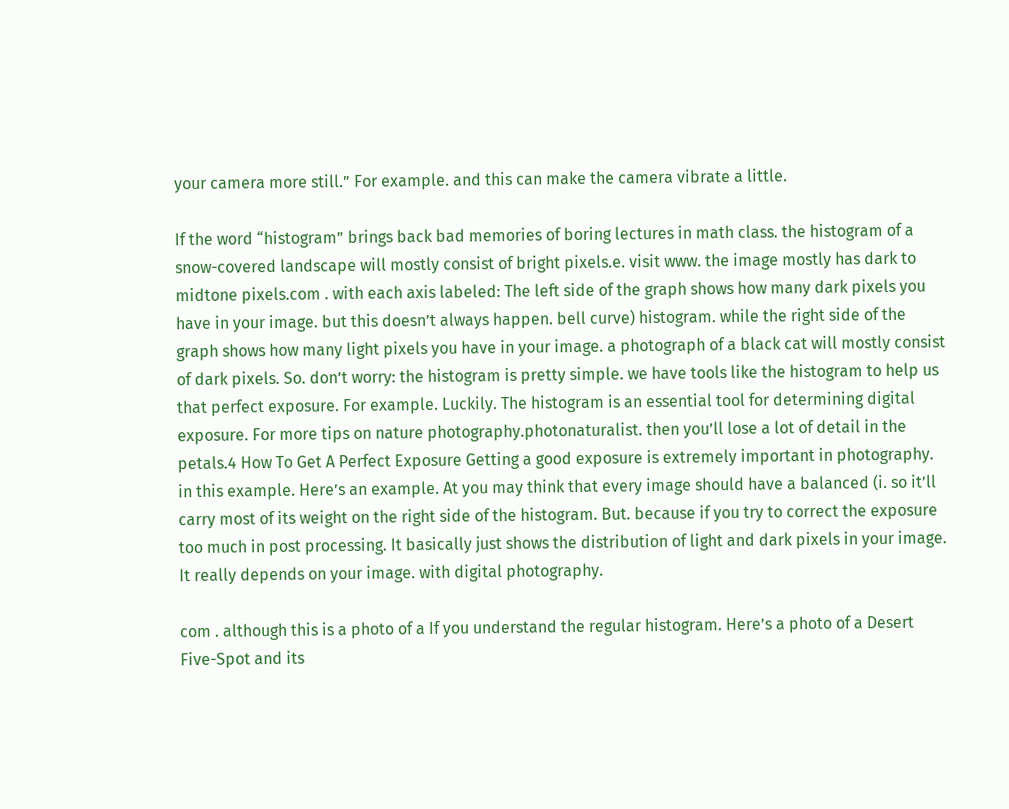your camera more still.” For example. and this can make the camera vibrate a little.

If the word “histogram” brings back bad memories of boring lectures in math class. the histogram of a snow-covered landscape will mostly consist of bright pixels.e. visit www. the image mostly has dark to midtone pixels.com . with each axis labeled: The left side of the graph shows how many dark pixels you have in your image. but this doesn’t always happen. bell curve) histogram. while the right side of the graph shows how many light pixels you have in your image. a photograph of a black cat will mostly consist of dark pixels. So. don’t worry: the histogram is pretty simple. we have tools like the histogram to help us that perfect exposure. For example. Luckily. The histogram is an essential tool for determining digital exposure. For more tips on nature photography.photonaturalist. then you’ll lose a lot of detail in the petals.4 How To Get A Perfect Exposure Getting a good exposure is extremely important in photography. in this example. Here’s an example. At you may think that every image should have a balanced (i. so it’ll carry most of its weight on the right side of the histogram. But. because if you try to correct the exposure too much in post processing. It basically just shows the distribution of light and dark pixels in your image. It really depends on your image. with digital photography.

com . although this is a photo of a If you understand the regular histogram. Here’s a photo of a Desert Five-Spot and its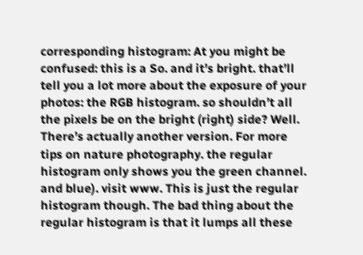corresponding histogram: At you might be confused: this is a So. and it’s bright. that’ll tell you a lot more about the exposure of your photos: the RGB histogram. so shouldn’t all the pixels be on the bright (right) side? Well. There’s actually another version. For more tips on nature photography. the regular histogram only shows you the green channel. and blue). visit www. This is just the regular histogram though. The bad thing about the regular histogram is that it lumps all these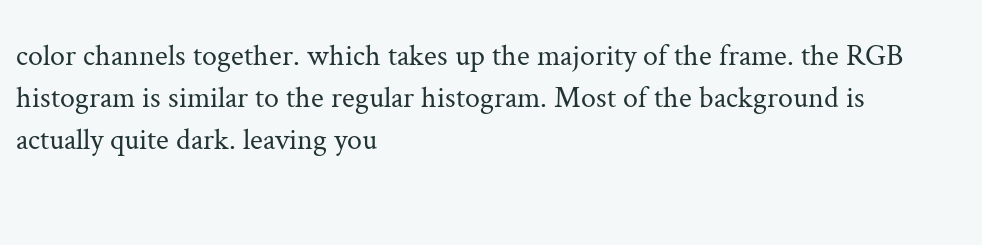color channels together. which takes up the majority of the frame. the RGB histogram is similar to the regular histogram. Most of the background is actually quite dark. leaving you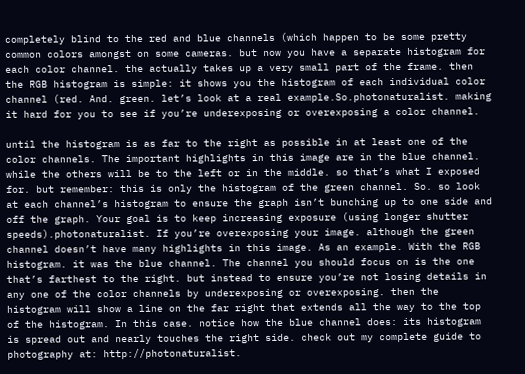completely blind to the red and blue channels (which happen to be some pretty common colors amongst on some cameras. but now you have a separate histogram for each color channel. the actually takes up a very small part of the frame. then the RGB histogram is simple: it shows you the histogram of each individual color channel (red. And. green. let’s look at a real example.So.photonaturalist. making it hard for you to see if you’re underexposing or overexposing a color channel.

until the histogram is as far to the right as possible in at least one of the color channels. The important highlights in this image are in the blue channel. while the others will be to the left or in the middle. so that’s what I exposed for. but remember: this is only the histogram of the green channel. So. so look at each channel’s histogram to ensure the graph isn’t bunching up to one side and off the graph. Your goal is to keep increasing exposure (using longer shutter speeds).photonaturalist. If you’re overexposing your image. although the green channel doesn’t have many highlights in this image. As an example. With the RGB histogram. it was the blue channel. The channel you should focus on is the one that’s farthest to the right. but instead to ensure you’re not losing details in any one of the color channels by underexposing or overexposing. then the histogram will show a line on the far right that extends all the way to the top of the histogram. In this case. notice how the blue channel does: its histogram is spread out and nearly touches the right side. check out my complete guide to photography at: http://photonaturalist.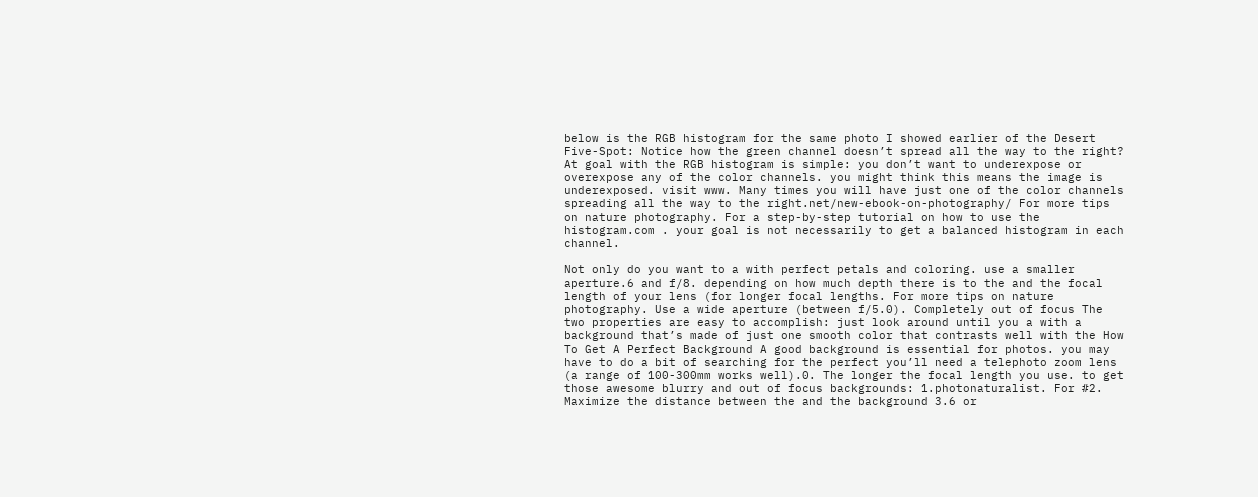below is the RGB histogram for the same photo I showed earlier of the Desert Five-Spot: Notice how the green channel doesn’t spread all the way to the right? At goal with the RGB histogram is simple: you don’t want to underexpose or overexpose any of the color channels. you might think this means the image is underexposed. visit www. Many times you will have just one of the color channels spreading all the way to the right.net/new-ebook-on-photography/ For more tips on nature photography. For a step-by-step tutorial on how to use the histogram.com . your goal is not necessarily to get a balanced histogram in each channel.

Not only do you want to a with perfect petals and coloring. use a smaller aperture.6 and f/8. depending on how much depth there is to the and the focal length of your lens (for longer focal lengths. For more tips on nature photography. Use a wide aperture (between f/5.0). Completely out of focus The two properties are easy to accomplish: just look around until you a with a background that’s made of just one smooth color that contrasts well with the How To Get A Perfect Background A good background is essential for photos. you may have to do a bit of searching for the perfect you’ll need a telephoto zoom lens (a range of 100-300mm works well).0. The longer the focal length you use. to get those awesome blurry and out of focus backgrounds: 1.photonaturalist. For #2. Maximize the distance between the and the background 3.6 or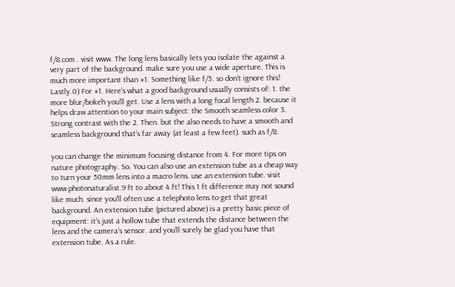f/8.com . visit www. The long lens basically lets you isolate the against a very part of the background. make sure you use a wide aperture. This is much more important than #1. Something like f/5. so don’t ignore this! Lastly.0) For #1. Here’s what a good background usually consists of: 1. the more blur/bokeh you’ll get. Use a lens with a long focal length 2. because it helps draw attention to your main subject: the Smooth seamless color 3. Strong contrast with the 2. Then. but the also needs to have a smooth and seamless background that’s far away (at least a few feet). such as f/8.

you can change the minimum focusing distance from 4. For more tips on nature photography. So. You can also use an extension tube as a cheap way to turn your 50mm lens into a macro lens. use an extension tube. visit www.photonaturalist.9 ft to about 4 ft! This 1 ft difference may not sound like much. since you'll often use a telephoto lens to get that great background. An extension tube (pictured above) is a pretty basic piece of equipment: it’s just a hollow tube that extends the distance between the lens and the camera’s sensor. and you’ll surely be glad you have that extension tube. As a rule.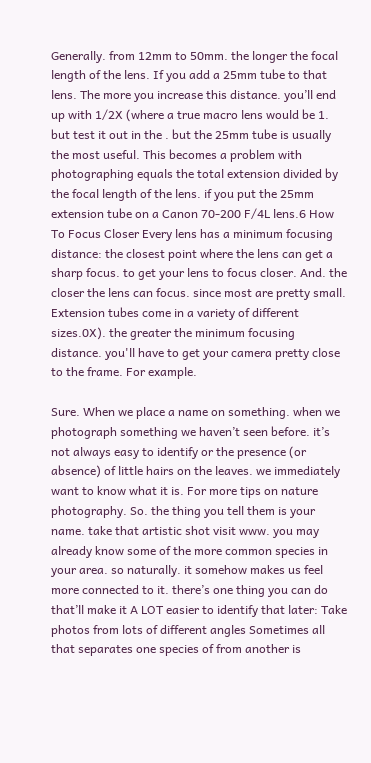Generally. from 12mm to 50mm. the longer the focal length of the lens. If you add a 25mm tube to that lens. The more you increase this distance. you’ll end up with 1/2X (where a true macro lens would be 1. but test it out in the . but the 25mm tube is usually the most useful. This becomes a problem with photographing equals the total extension divided by the focal length of the lens. if you put the 25mm extension tube on a Canon 70-200 F/4L lens.6 How To Focus Closer Every lens has a minimum focusing distance: the closest point where the lens can get a sharp focus. to get your lens to focus closer. And. the closer the lens can focus. since most are pretty small. Extension tubes come in a variety of different sizes.0X). the greater the minimum focusing distance. you'll have to get your camera pretty close to the frame. For example.

Sure. When we place a name on something. when we photograph something we haven’t seen before. it’s not always easy to identify or the presence (or absence) of little hairs on the leaves. we immediately want to know what it is. For more tips on nature photography. So. the thing you tell them is your name. take that artistic shot visit www. you may already know some of the more common species in your area. so naturally. it somehow makes us feel more connected to it. there’s one thing you can do that’ll make it A LOT easier to identify that later: Take photos from lots of different angles Sometimes all that separates one species of from another is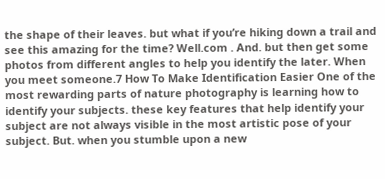the shape of their leaves. but what if you’re hiking down a trail and see this amazing for the time? Well.com . And. but then get some photos from different angles to help you identify the later. When you meet someone.7 How To Make Identification Easier One of the most rewarding parts of nature photography is learning how to identify your subjects. these key features that help identify your subject are not always visible in the most artistic pose of your subject. But. when you stumble upon a new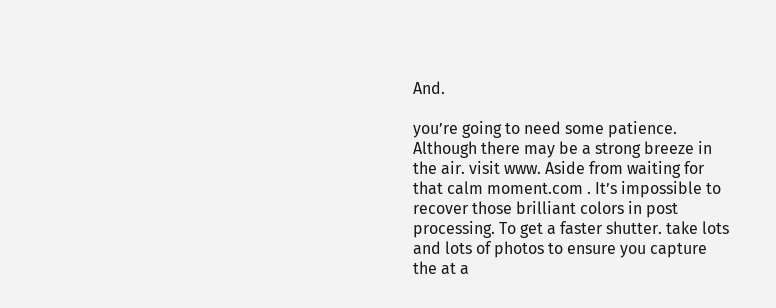And.

you’re going to need some patience. Although there may be a strong breeze in the air. visit www. Aside from waiting for that calm moment.com . It’s impossible to recover those brilliant colors in post processing. To get a faster shutter. take lots and lots of photos to ensure you capture the at a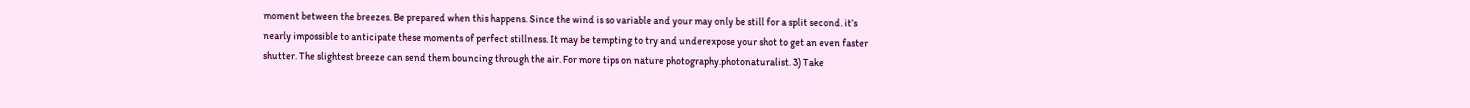moment between the breezes. Be prepared when this happens. Since the wind is so variable and your may only be still for a split second. it’s nearly impossible to anticipate these moments of perfect stillness. It may be tempting to try and underexpose your shot to get an even faster shutter. The slightest breeze can send them bouncing through the air. For more tips on nature photography.photonaturalist. 3) Take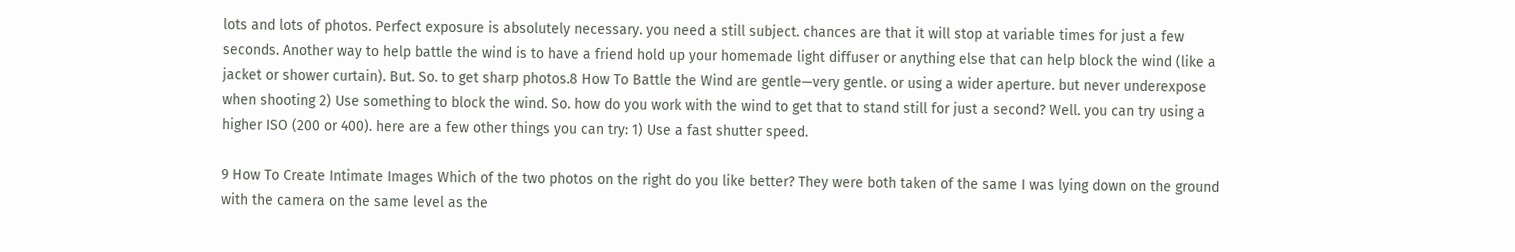lots and lots of photos. Perfect exposure is absolutely necessary. you need a still subject. chances are that it will stop at variable times for just a few seconds. Another way to help battle the wind is to have a friend hold up your homemade light diffuser or anything else that can help block the wind (like a jacket or shower curtain). But. So. to get sharp photos.8 How To Battle the Wind are gentle—very gentle. or using a wider aperture. but never underexpose when shooting 2) Use something to block the wind. So. how do you work with the wind to get that to stand still for just a second? Well. you can try using a higher ISO (200 or 400). here are a few other things you can try: 1) Use a fast shutter speed.

9 How To Create Intimate Images Which of the two photos on the right do you like better? They were both taken of the same I was lying down on the ground with the camera on the same level as the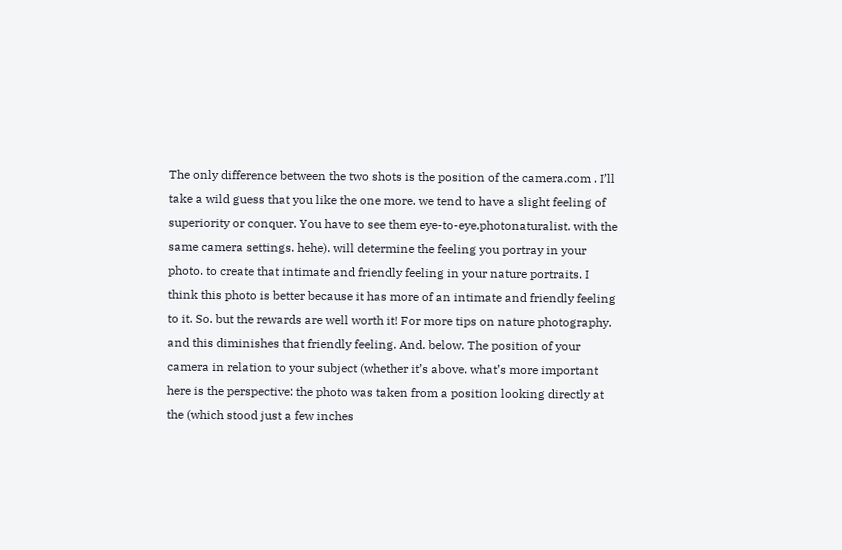The only difference between the two shots is the position of the camera.com . I’ll take a wild guess that you like the one more. we tend to have a slight feeling of superiority or conquer. You have to see them eye-to-eye.photonaturalist. with the same camera settings. hehe). will determine the feeling you portray in your photo. to create that intimate and friendly feeling in your nature portraits. I think this photo is better because it has more of an intimate and friendly feeling to it. So. but the rewards are well worth it! For more tips on nature photography. and this diminishes that friendly feeling. And. below. The position of your camera in relation to your subject (whether it’s above. what’s more important here is the perspective: the photo was taken from a position looking directly at the (which stood just a few inches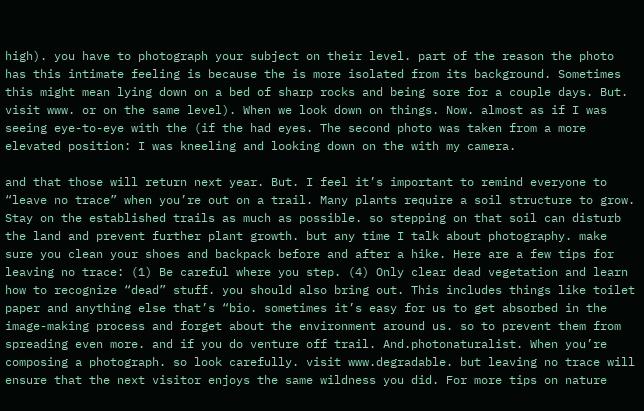high). you have to photograph your subject on their level. part of the reason the photo has this intimate feeling is because the is more isolated from its background. Sometimes this might mean lying down on a bed of sharp rocks and being sore for a couple days. But. visit www. or on the same level). When we look down on things. Now. almost as if I was seeing eye-to-eye with the (if the had eyes. The second photo was taken from a more elevated position: I was kneeling and looking down on the with my camera.

and that those will return next year. But. I feel it’s important to remind everyone to “leave no trace” when you’re out on a trail. Many plants require a soil structure to grow. Stay on the established trails as much as possible. so stepping on that soil can disturb the land and prevent further plant growth. but any time I talk about photography. make sure you clean your shoes and backpack before and after a hike. Here are a few tips for leaving no trace: (1) Be careful where you step. (4) Only clear dead vegetation and learn how to recognize “dead” stuff. you should also bring out. This includes things like toilet paper and anything else that’s “bio. sometimes it’s easy for us to get absorbed in the image-making process and forget about the environment around us. so to prevent them from spreading even more. and if you do venture off trail. And.photonaturalist. When you’re composing a photograph. so look carefully. visit www.degradable. but leaving no trace will ensure that the next visitor enjoys the same wildness you did. For more tips on nature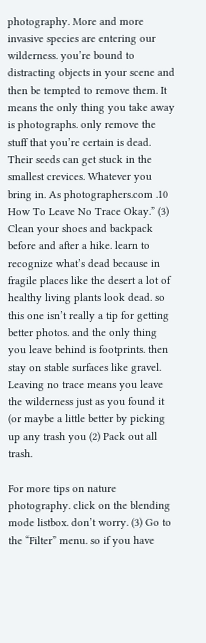photography. More and more invasive species are entering our wilderness. you’re bound to distracting objects in your scene and then be tempted to remove them. It means the only thing you take away is photographs. only remove the stuff that you’re certain is dead. Their seeds can get stuck in the smallest crevices. Whatever you bring in. As photographers.com .10 How To Leave No Trace Okay.” (3) Clean your shoes and backpack before and after a hike. learn to recognize what’s dead because in fragile places like the desert a lot of healthy living plants look dead. so this one isn’t really a tip for getting better photos. and the only thing you leave behind is footprints. then stay on stable surfaces like gravel. Leaving no trace means you leave the wilderness just as you found it (or maybe a little better by picking up any trash you (2) Pack out all trash.

For more tips on nature photography. click on the blending mode listbox. don’t worry. (3) Go to the “Filter” menu. so if you have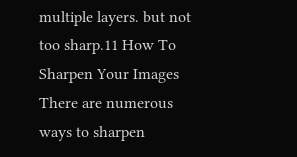multiple layers. but not too sharp.11 How To Sharpen Your Images There are numerous ways to sharpen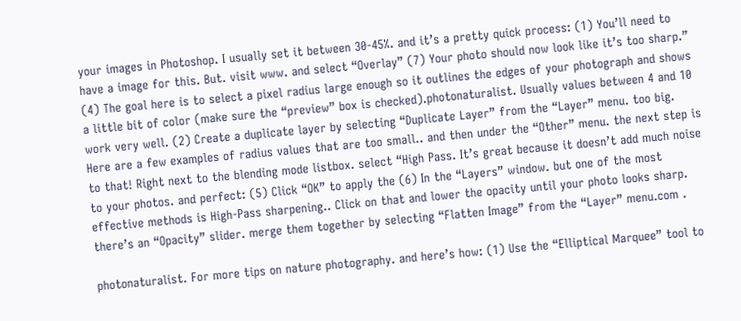your images in Photoshop. I usually set it between 30-45%. and it’s a pretty quick process: (1) You’ll need to have a image for this. But. visit www. and select “Overlay” (7) Your photo should now look like it’s too sharp.” (4) The goal here is to select a pixel radius large enough so it outlines the edges of your photograph and shows a little bit of color (make sure the “preview” box is checked).photonaturalist. Usually values between 4 and 10 work very well. (2) Create a duplicate layer by selecting “Duplicate Layer” from the “Layer” menu. too big. Here are a few examples of radius values that are too small.. and then under the “Other” menu. the next step is to that! Right next to the blending mode listbox. select “High Pass. It’s great because it doesn’t add much noise to your photos. and perfect: (5) Click “OK” to apply the (6) In the “Layers” window. but one of the most effective methods is High-Pass sharpening.. Click on that and lower the opacity until your photo looks sharp. there’s an “Opacity” slider. merge them together by selecting “Flatten Image” from the “Layer” menu.com .

photonaturalist. For more tips on nature photography. and here’s how: (1) Use the “Elliptical Marquee” tool to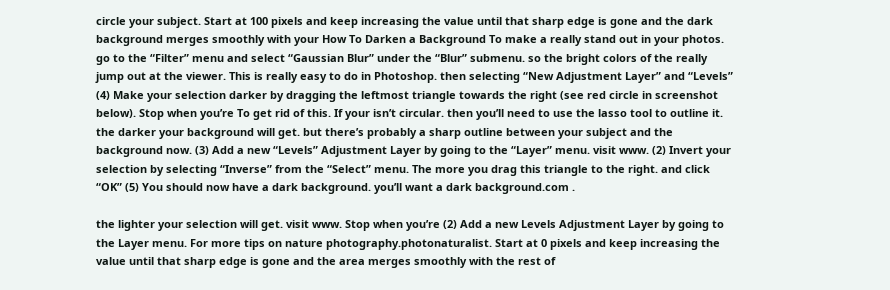circle your subject. Start at 100 pixels and keep increasing the value until that sharp edge is gone and the dark background merges smoothly with your How To Darken a Background To make a really stand out in your photos. go to the “Filter” menu and select “Gaussian Blur” under the “Blur” submenu. so the bright colors of the really jump out at the viewer. This is really easy to do in Photoshop. then selecting “New Adjustment Layer” and “Levels” (4) Make your selection darker by dragging the leftmost triangle towards the right (see red circle in screenshot below). Stop when you’re To get rid of this. If your isn’t circular. then you’ll need to use the lasso tool to outline it. the darker your background will get. but there’s probably a sharp outline between your subject and the background now. (3) Add a new “Levels” Adjustment Layer by going to the “Layer” menu. visit www. (2) Invert your selection by selecting “Inverse” from the “Select” menu. The more you drag this triangle to the right. and click “OK” (5) You should now have a dark background. you’ll want a dark background.com .

the lighter your selection will get. visit www. Stop when you’re (2) Add a new Levels Adjustment Layer by going to the Layer menu. For more tips on nature photography.photonaturalist. Start at 0 pixels and keep increasing the value until that sharp edge is gone and the area merges smoothly with the rest of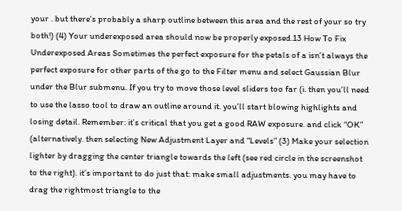your . but there’s probably a sharp outline between this area and the rest of your so try both!) (4) Your underexposed area should now be properly exposed.13 How To Fix Underexposed Areas Sometimes the perfect exposure for the petals of a isn’t always the perfect exposure for other parts of the go to the Filter menu and select Gaussian Blur under the Blur submenu. If you try to move those level sliders too far (i. then you’ll need to use the lasso tool to draw an outline around it. you’ll start blowing highlights and losing detail. Remember: it’s critical that you get a good RAW exposure. and click “OK” (alternatively. then selecting New Adjustment Layer and “Levels” (3) Make your selection lighter by dragging the center triangle towards the left (see red circle in the screenshot to the right). it’s important to do just that: make small adjustments. you may have to drag the rightmost triangle to the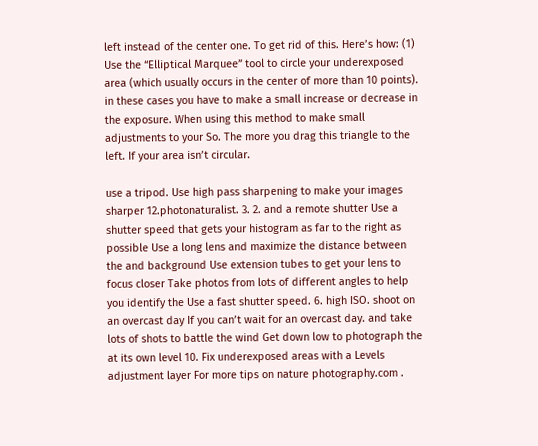left instead of the center one. To get rid of this. Here’s how: (1) Use the “Elliptical Marquee” tool to circle your underexposed area (which usually occurs in the center of more than 10 points). in these cases you have to make a small increase or decrease in the exposure. When using this method to make small adjustments to your So. The more you drag this triangle to the left. If your area isn’t circular.

use a tripod. Use high pass sharpening to make your images sharper 12.photonaturalist. 3. 2. and a remote shutter Use a shutter speed that gets your histogram as far to the right as possible Use a long lens and maximize the distance between the and background Use extension tubes to get your lens to focus closer Take photos from lots of different angles to help you identify the Use a fast shutter speed. 6. high ISO. shoot on an overcast day If you can’t wait for an overcast day. and take lots of shots to battle the wind Get down low to photograph the at its own level 10. Fix underexposed areas with a Levels adjustment layer For more tips on nature photography.com .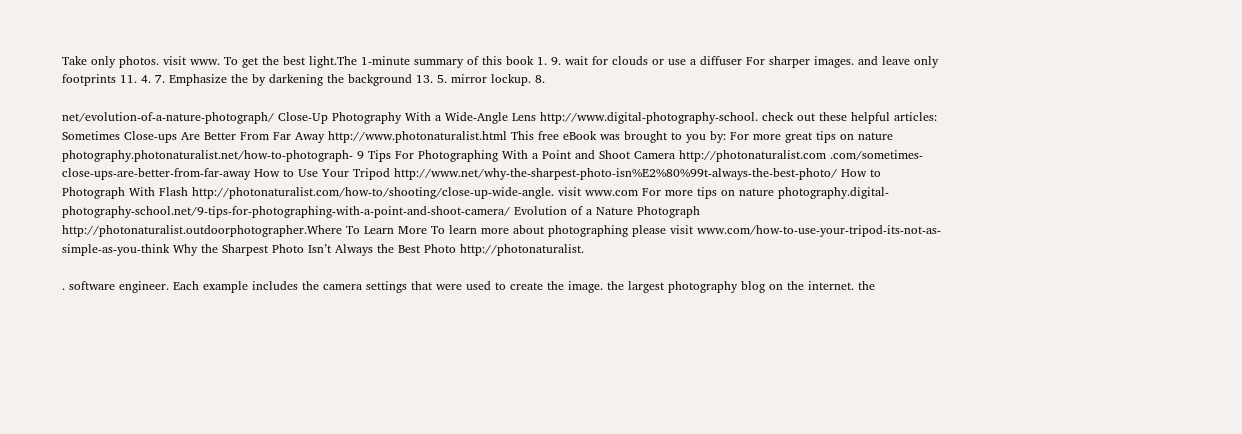Take only photos. visit www. To get the best light.The 1-minute summary of this book 1. 9. wait for clouds or use a diffuser For sharper images. and leave only footprints 11. 4. 7. Emphasize the by darkening the background 13. 5. mirror lockup. 8.

net/evolution-of-a-nature-photograph/ Close-Up Photography With a Wide-Angle Lens http://www.digital-photography-school. check out these helpful articles: Sometimes Close-ups Are Better From Far Away http://www.photonaturalist.html This free eBook was brought to you by: For more great tips on nature photography.photonaturalist.net/how-to-photograph- 9 Tips For Photographing With a Point and Shoot Camera http://photonaturalist.com .com/sometimes-close-ups-are-better-from-far-away How to Use Your Tripod http://www.net/why-the-sharpest-photo-isn%E2%80%99t-always-the-best-photo/ How to Photograph With Flash http://photonaturalist.com/how-to/shooting/close-up-wide-angle. visit www.com For more tips on nature photography.digital-photography-school.net/9-tips-for-photographing-with-a-point-and-shoot-camera/ Evolution of a Nature Photograph http://photonaturalist.outdoorphotographer.Where To Learn More To learn more about photographing please visit www.com/how-to-use-your-tripod-its-not-as-simple-as-you-think Why the Sharpest Photo Isn’t Always the Best Photo http://photonaturalist.

. software engineer. Each example includes the camera settings that were used to create the image. the largest photography blog on the internet. the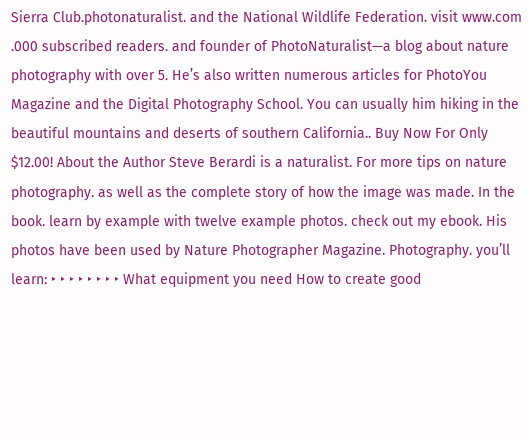Sierra Club.photonaturalist. and the National Wildlife Federation. visit www.com .000 subscribed readers. and founder of PhotoNaturalist—a blog about nature photography with over 5. He’s also written numerous articles for PhotoYou Magazine and the Digital Photography School. You can usually him hiking in the beautiful mountains and deserts of southern California.. Buy Now For Only $12.00! About the Author Steve Berardi is a naturalist. For more tips on nature photography. as well as the complete story of how the image was made. In the book. learn by example with twelve example photos. check out my ebook. His photos have been used by Nature Photographer Magazine. Photography. you’ll learn: ‣ ‣ ‣ ‣ ‣ ‣ ‣ ‣ What equipment you need How to create good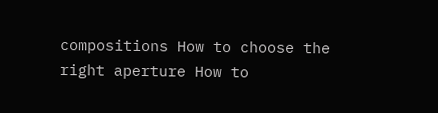compositions How to choose the right aperture How to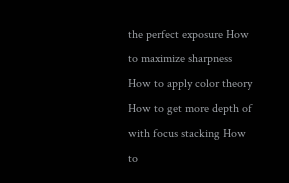the perfect exposure How to maximize sharpness How to apply color theory How to get more depth of with focus stacking How to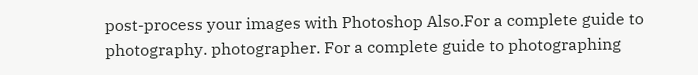post-process your images with Photoshop Also.For a complete guide to photography. photographer. For a complete guide to photographing